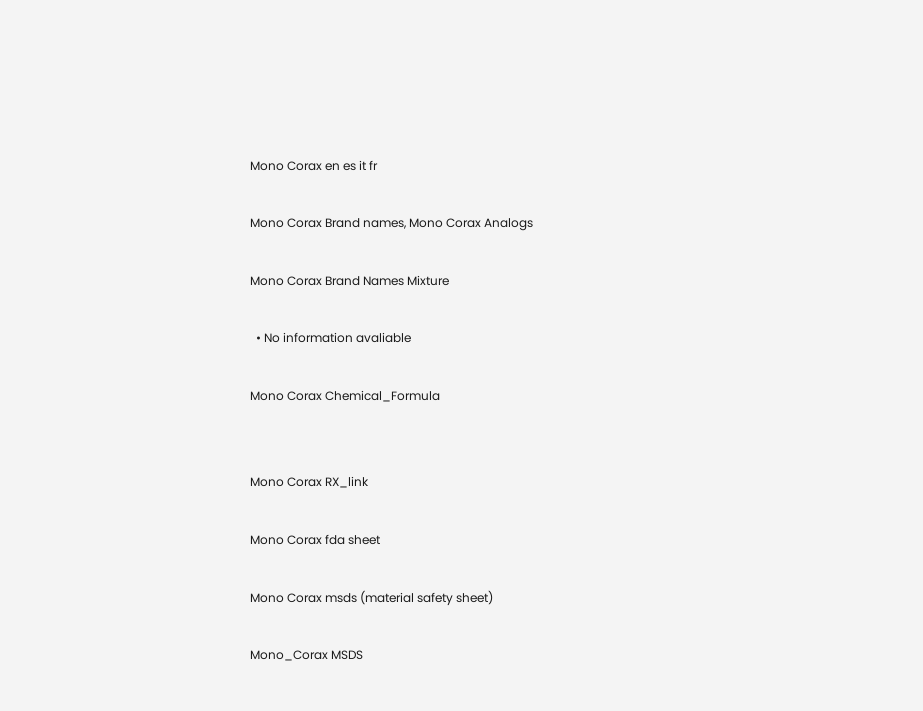Mono Corax en es it fr

Mono Corax Brand names, Mono Corax Analogs

Mono Corax Brand Names Mixture

  • No information avaliable

Mono Corax Chemical_Formula


Mono Corax RX_link

Mono Corax fda sheet

Mono Corax msds (material safety sheet)

Mono_Corax MSDS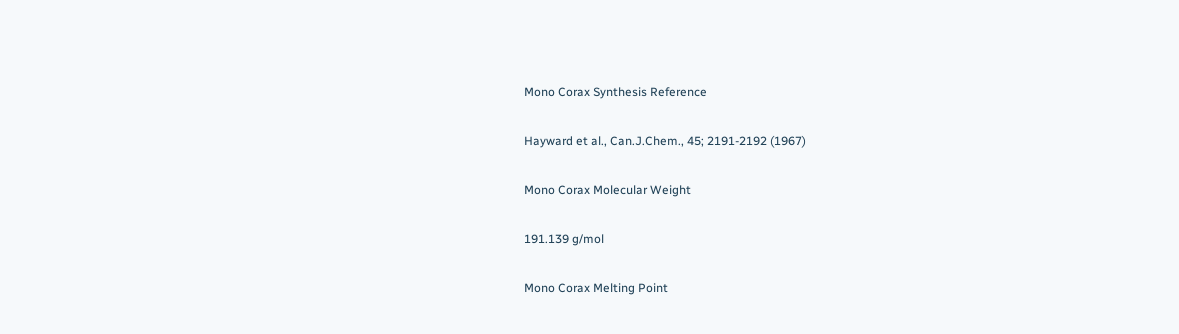Mono Corax Synthesis Reference

Hayward et al., Can.J.Chem., 45; 2191-2192 (1967)

Mono Corax Molecular Weight

191.139 g/mol

Mono Corax Melting Point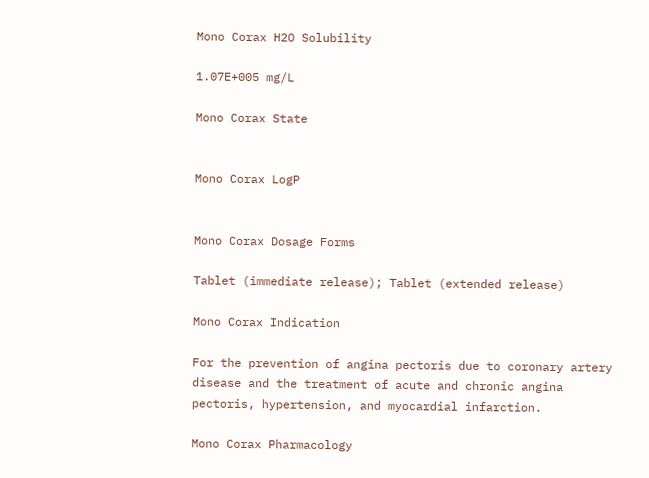Mono Corax H2O Solubility

1.07E+005 mg/L

Mono Corax State


Mono Corax LogP


Mono Corax Dosage Forms

Tablet (immediate release); Tablet (extended release)

Mono Corax Indication

For the prevention of angina pectoris due to coronary artery disease and the treatment of acute and chronic angina pectoris, hypertension, and myocardial infarction.

Mono Corax Pharmacology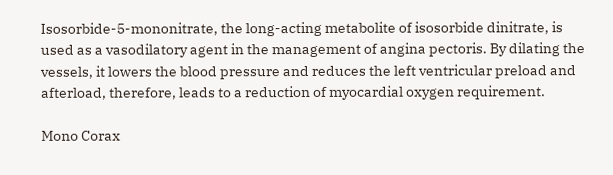Isosorbide-5-mononitrate, the long-acting metabolite of isosorbide dinitrate, is used as a vasodilatory agent in the management of angina pectoris. By dilating the vessels, it lowers the blood pressure and reduces the left ventricular preload and afterload, therefore, leads to a reduction of myocardial oxygen requirement.

Mono Corax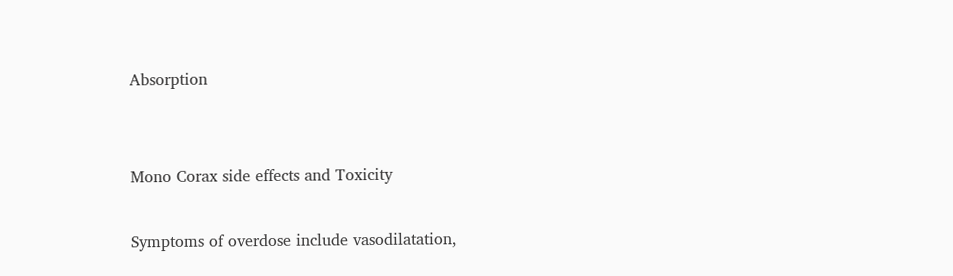Absorption


Mono Corax side effects and Toxicity

Symptoms of overdose include vasodilatation,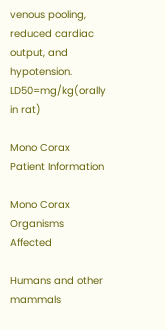venous pooling, reduced cardiac output, and hypotension. LD50=mg/kg(orally in rat)

Mono Corax Patient Information

Mono Corax Organisms Affected

Humans and other mammals